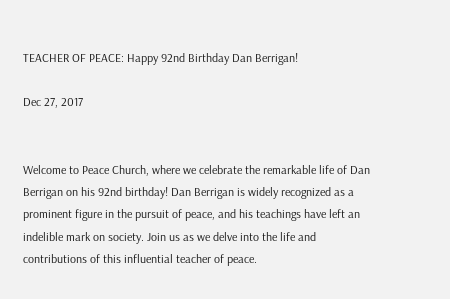TEACHER OF PEACE: Happy 92nd Birthday Dan Berrigan!

Dec 27, 2017


Welcome to Peace Church, where we celebrate the remarkable life of Dan Berrigan on his 92nd birthday! Dan Berrigan is widely recognized as a prominent figure in the pursuit of peace, and his teachings have left an indelible mark on society. Join us as we delve into the life and contributions of this influential teacher of peace.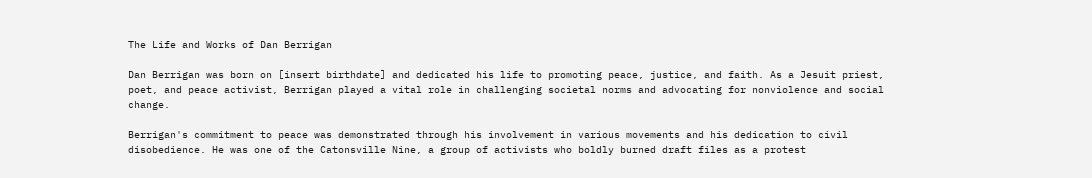The Life and Works of Dan Berrigan

Dan Berrigan was born on [insert birthdate] and dedicated his life to promoting peace, justice, and faith. As a Jesuit priest, poet, and peace activist, Berrigan played a vital role in challenging societal norms and advocating for nonviolence and social change.

Berrigan's commitment to peace was demonstrated through his involvement in various movements and his dedication to civil disobedience. He was one of the Catonsville Nine, a group of activists who boldly burned draft files as a protest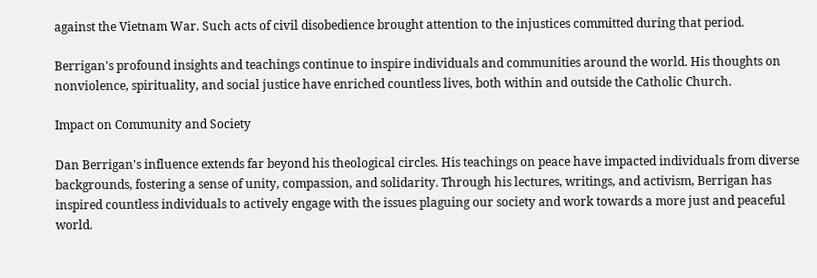against the Vietnam War. Such acts of civil disobedience brought attention to the injustices committed during that period.

Berrigan's profound insights and teachings continue to inspire individuals and communities around the world. His thoughts on nonviolence, spirituality, and social justice have enriched countless lives, both within and outside the Catholic Church.

Impact on Community and Society

Dan Berrigan's influence extends far beyond his theological circles. His teachings on peace have impacted individuals from diverse backgrounds, fostering a sense of unity, compassion, and solidarity. Through his lectures, writings, and activism, Berrigan has inspired countless individuals to actively engage with the issues plaguing our society and work towards a more just and peaceful world.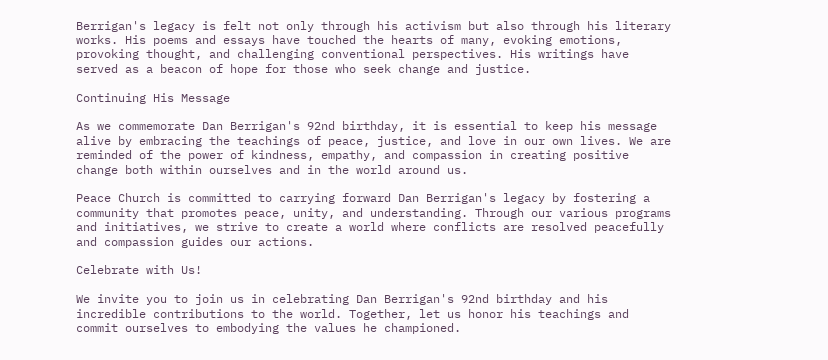Berrigan's legacy is felt not only through his activism but also through his literary works. His poems and essays have touched the hearts of many, evoking emotions, provoking thought, and challenging conventional perspectives. His writings have served as a beacon of hope for those who seek change and justice.

Continuing His Message

As we commemorate Dan Berrigan's 92nd birthday, it is essential to keep his message alive by embracing the teachings of peace, justice, and love in our own lives. We are reminded of the power of kindness, empathy, and compassion in creating positive change both within ourselves and in the world around us.

Peace Church is committed to carrying forward Dan Berrigan's legacy by fostering a community that promotes peace, unity, and understanding. Through our various programs and initiatives, we strive to create a world where conflicts are resolved peacefully and compassion guides our actions.

Celebrate with Us!

We invite you to join us in celebrating Dan Berrigan's 92nd birthday and his incredible contributions to the world. Together, let us honor his teachings and commit ourselves to embodying the values he championed.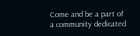Come and be a part of a community dedicated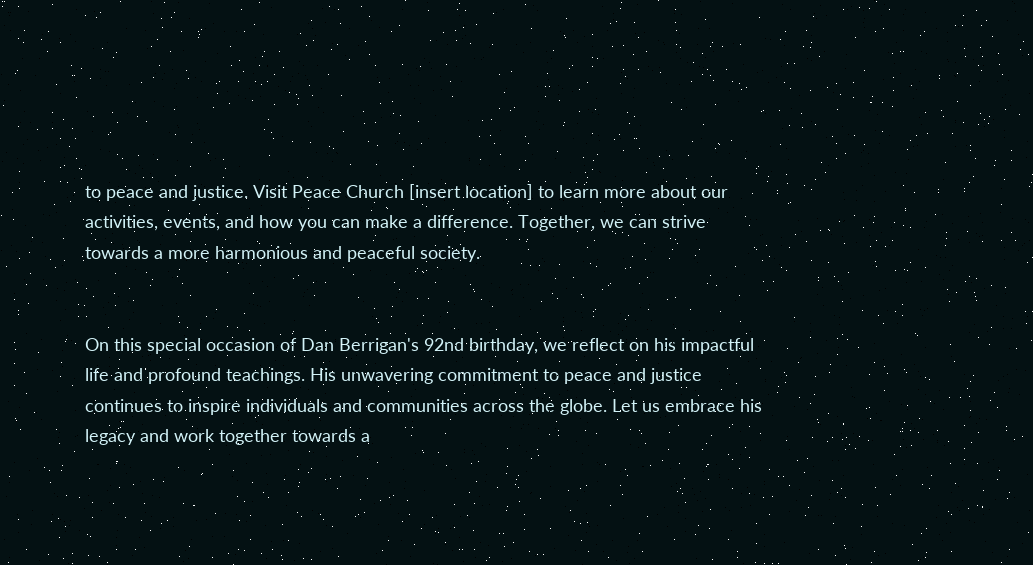to peace and justice. Visit Peace Church [insert location] to learn more about our activities, events, and how you can make a difference. Together, we can strive towards a more harmonious and peaceful society.


On this special occasion of Dan Berrigan's 92nd birthday, we reflect on his impactful life and profound teachings. His unwavering commitment to peace and justice continues to inspire individuals and communities across the globe. Let us embrace his legacy and work together towards a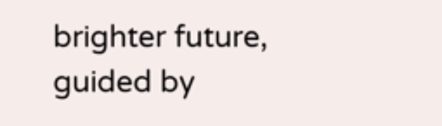brighter future, guided by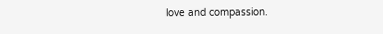love and compassion.